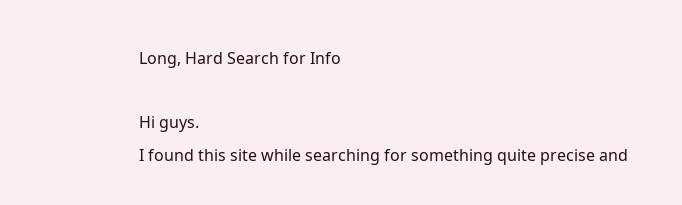Long, Hard Search for Info

Hi guys.
I found this site while searching for something quite precise and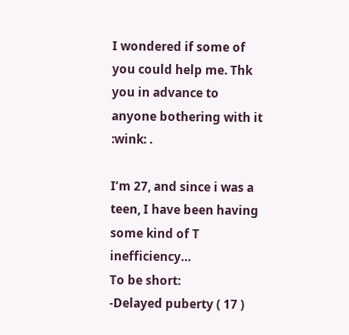I wondered if some of you could help me. Thk you in advance to anyone bothering with it :wink: .

I’m 27, and since i was a teen, I have been having some kind of T inefficiency…
To be short:
-Delayed puberty ( 17 )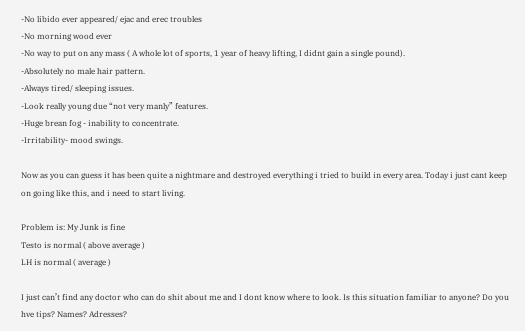-No libido ever appeared/ ejac and erec troubles
-No morning wood ever
-No way to put on any mass ( A whole lot of sports, 1 year of heavy lifting, I didnt gain a single pound).
-Absolutely no male hair pattern.
-Always tired/ sleeping issues.
-Look really young due “not very manly” features.
-Huge brean fog - inability to concentrate.
-Irritability- mood swings.

Now as you can guess it has been quite a nightmare and destroyed everything i tried to build in every area. Today i just cant keep on going like this, and i need to start living.

Problem is: My Junk is fine
Testo is normal ( above average )
LH is normal ( average )

I just can’t find any doctor who can do shit about me and I dont know where to look. Is this situation familiar to anyone? Do you hve tips? Names? Adresses?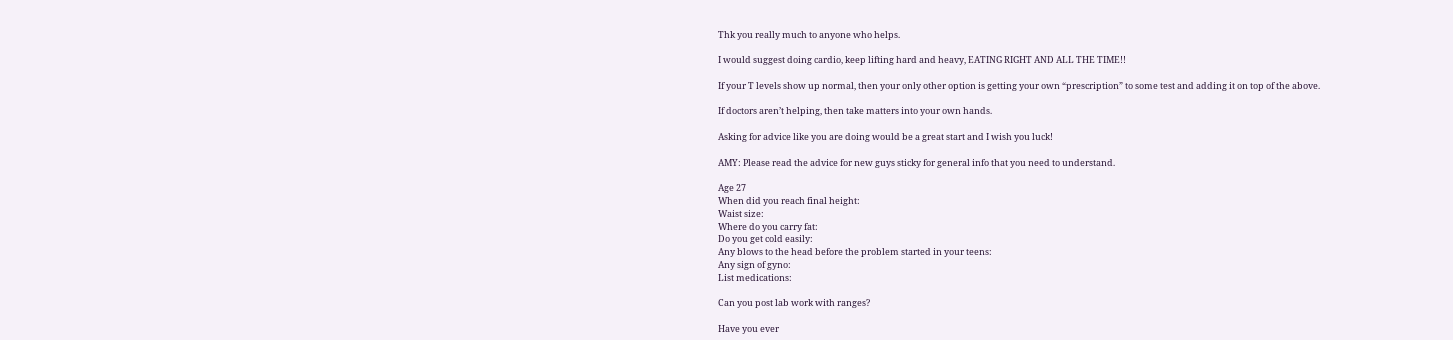Thk you really much to anyone who helps.

I would suggest doing cardio, keep lifting hard and heavy, EATING RIGHT AND ALL THE TIME!!

If your T levels show up normal, then your only other option is getting your own “prescription” to some test and adding it on top of the above.

If doctors aren’t helping, then take matters into your own hands.

Asking for advice like you are doing would be a great start and I wish you luck!

AMY: Please read the advice for new guys sticky for general info that you need to understand.

Age 27
When did you reach final height:
Waist size:
Where do you carry fat:
Do you get cold easily:
Any blows to the head before the problem started in your teens:
Any sign of gyno:
List medications:

Can you post lab work with ranges?

Have you ever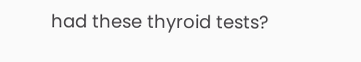had these thyroid tests?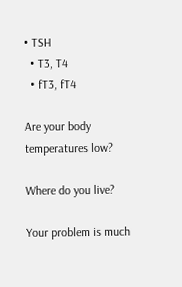• TSH
  • T3, T4
  • fT3, fT4

Are your body temperatures low?

Where do you live?

Your problem is much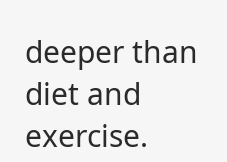deeper than diet and exercise.